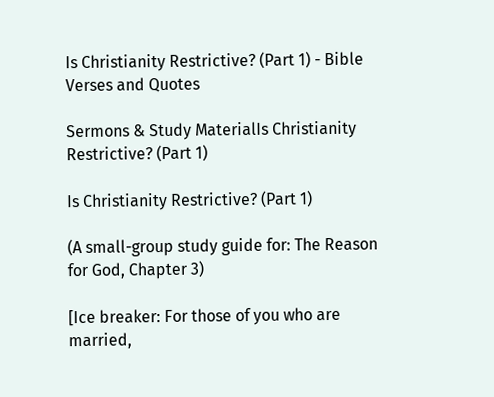Is Christianity Restrictive? (Part 1) - Bible Verses and Quotes

Sermons & Study MaterialIs Christianity Restrictive? (Part 1)

Is Christianity Restrictive? (Part 1)

(A small-group study guide for: The Reason for God, Chapter 3)

[Ice breaker: For those of you who are married,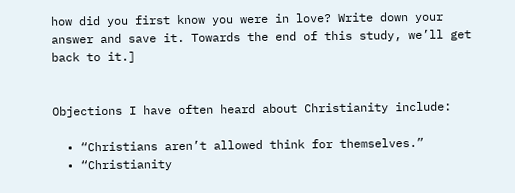how did you first know you were in love? Write down your answer and save it. Towards the end of this study, we’ll get back to it.]


Objections I have often heard about Christianity include:

  • “Christians aren’t allowed think for themselves.”
  • “Christianity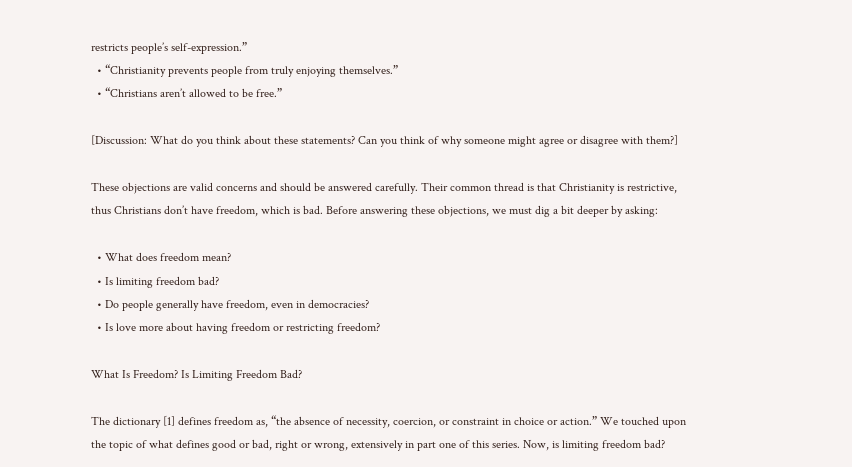restricts people’s self-expression.”
  • “Christianity prevents people from truly enjoying themselves.”
  • “Christians aren’t allowed to be free.”

[Discussion: What do you think about these statements? Can you think of why someone might agree or disagree with them?]

These objections are valid concerns and should be answered carefully. Their common thread is that Christianity is restrictive, thus Christians don’t have freedom, which is bad. Before answering these objections, we must dig a bit deeper by asking:

  • What does freedom mean?
  • Is limiting freedom bad?
  • Do people generally have freedom, even in democracies?
  • Is love more about having freedom or restricting freedom?

What Is Freedom? Is Limiting Freedom Bad?

The dictionary [1] defines freedom as, “the absence of necessity, coercion, or constraint in choice or action.” We touched upon the topic of what defines good or bad, right or wrong, extensively in part one of this series. Now, is limiting freedom bad?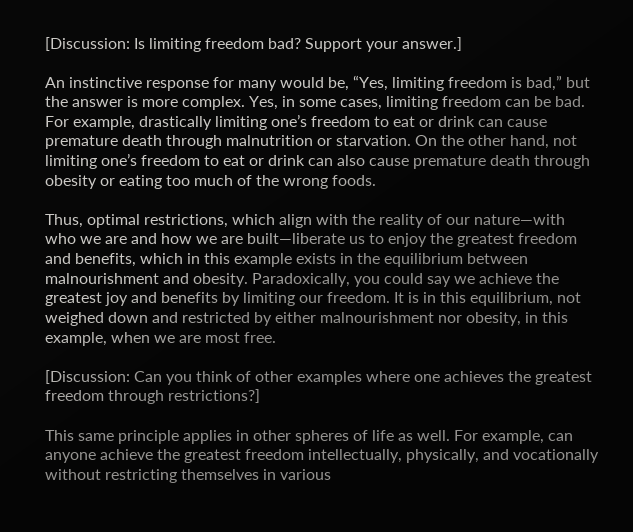[Discussion: Is limiting freedom bad? Support your answer.]

An instinctive response for many would be, “Yes, limiting freedom is bad,” but the answer is more complex. Yes, in some cases, limiting freedom can be bad. For example, drastically limiting one’s freedom to eat or drink can cause premature death through malnutrition or starvation. On the other hand, not limiting one’s freedom to eat or drink can also cause premature death through obesity or eating too much of the wrong foods.

Thus, optimal restrictions, which align with the reality of our nature—with who we are and how we are built—liberate us to enjoy the greatest freedom and benefits, which in this example exists in the equilibrium between malnourishment and obesity. Paradoxically, you could say we achieve the greatest joy and benefits by limiting our freedom. It is in this equilibrium, not weighed down and restricted by either malnourishment nor obesity, in this example, when we are most free.

[Discussion: Can you think of other examples where one achieves the greatest freedom through restrictions?]

This same principle applies in other spheres of life as well. For example, can anyone achieve the greatest freedom intellectually, physically, and vocationally without restricting themselves in various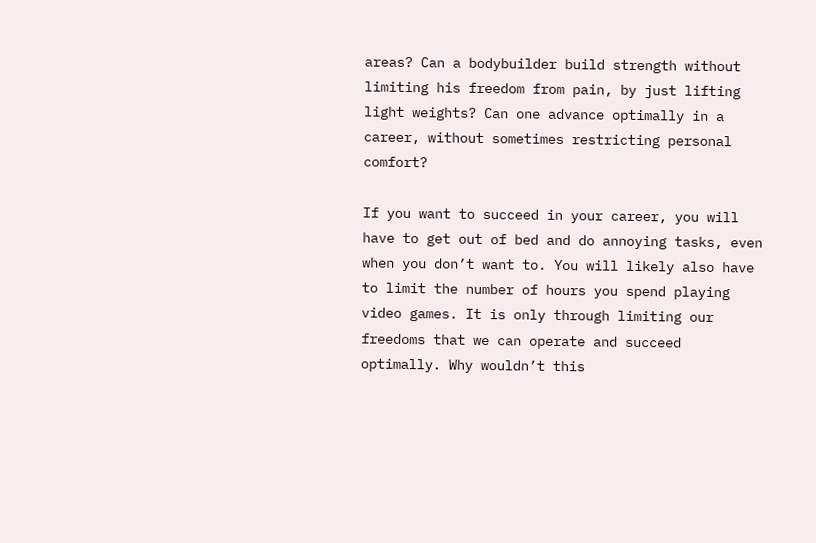areas? Can a bodybuilder build strength without limiting his freedom from pain, by just lifting light weights? Can one advance optimally in a career, without sometimes restricting personal comfort?

If you want to succeed in your career, you will have to get out of bed and do annoying tasks, even when you don’t want to. You will likely also have to limit the number of hours you spend playing video games. It is only through limiting our freedoms that we can operate and succeed optimally. Why wouldn’t this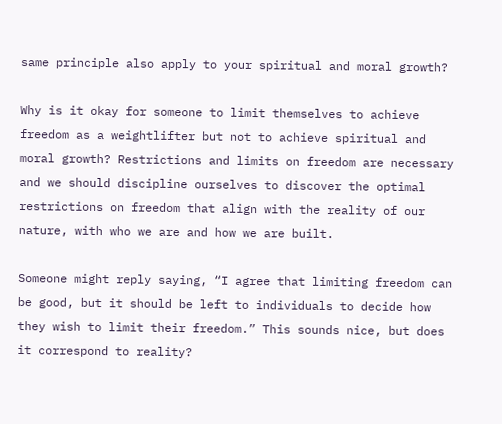same principle also apply to your spiritual and moral growth?

Why is it okay for someone to limit themselves to achieve freedom as a weightlifter but not to achieve spiritual and moral growth? Restrictions and limits on freedom are necessary and we should discipline ourselves to discover the optimal restrictions on freedom that align with the reality of our nature, with who we are and how we are built.

Someone might reply saying, “I agree that limiting freedom can be good, but it should be left to individuals to decide how they wish to limit their freedom.” This sounds nice, but does it correspond to reality?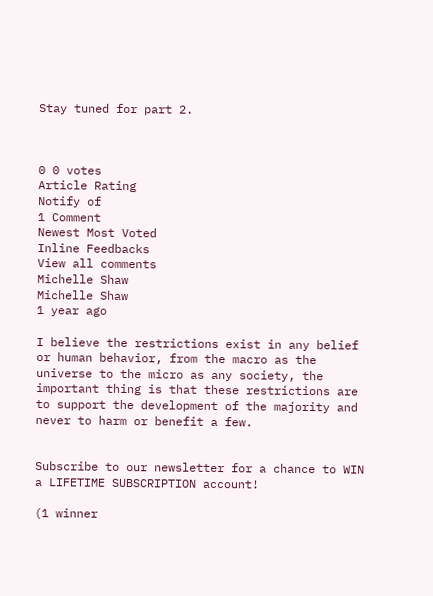Stay tuned for part 2.



0 0 votes
Article Rating
Notify of
1 Comment
Newest Most Voted
Inline Feedbacks
View all comments
Michelle Shaw
Michelle Shaw
1 year ago

I believe the restrictions exist in any belief or human behavior, from the macro as the universe to the micro as any society, the important thing is that these restrictions are to support the development of the majority and never to harm or benefit a few.


Subscribe to our newsletter for a chance to WIN a LIFETIME SUBSCRIPTION account!

(1 winner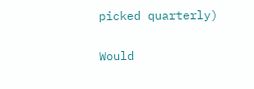picked quarterly)

Would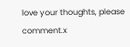love your thoughts, please comment.x